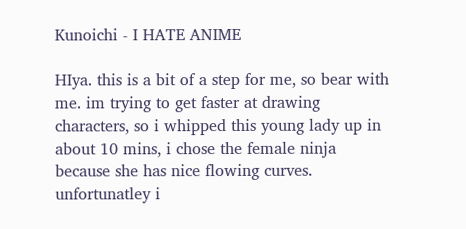Kunoichi - I HATE ANIME

HIya. this is a bit of a step for me, so bear with me. im trying to get faster at drawing characters, so i whipped this young lady up in about 10 mins, i chose the female ninja because she has nice flowing curves. unfortunatley i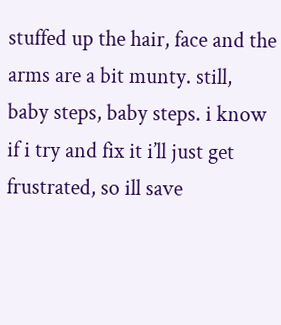stuffed up the hair, face and the arms are a bit munty. still, baby steps, baby steps. i know if i try and fix it i’ll just get frustrated, so ill save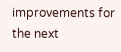improvements for the next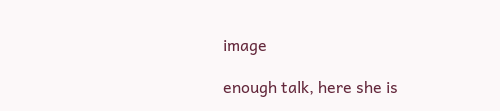image

enough talk, here she is